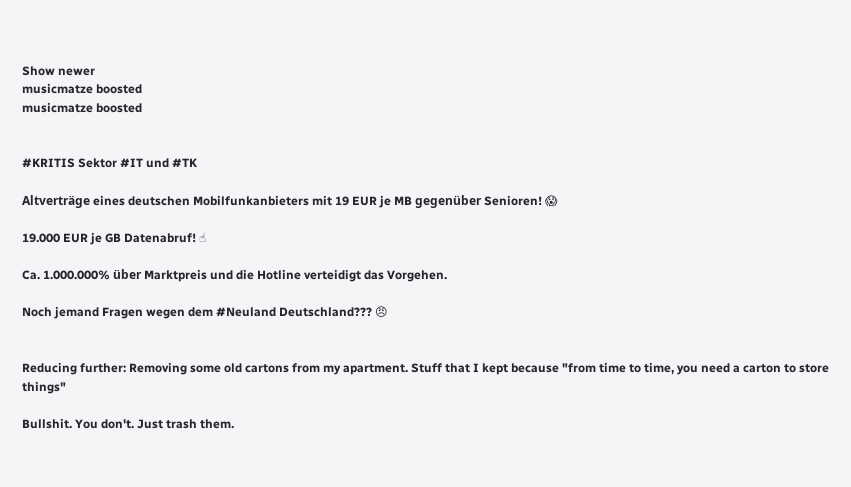Show newer
musicmatze boosted
musicmatze boosted


#KRITIS Sektor #IT und #TK

Altverträge eines deutschen Mobilfunkanbieters mit 19 EUR je MB gegenüber Senioren! 😱

19.000 EUR je GB Datenabruf! ☝

Ca. 1.000.000% über Marktpreis und die Hotline verteidigt das Vorgehen.

Noch jemand Fragen wegen dem #Neuland Deutschland??? 😠


Reducing further: Removing some old cartons from my apartment. Stuff that I kept because "from time to time, you need a carton to store things"

Bullshit. You don't. Just trash them.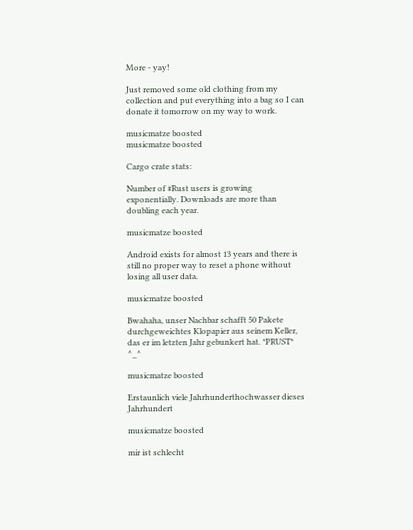More - yay!

Just removed some old clothing from my collection and put everything into a bag so I can donate it tomorrow on my way to work.

musicmatze boosted
musicmatze boosted

Cargo crate stats:

Number of #Rust users is growing exponentially. Downloads are more than doubling each year.

musicmatze boosted

Android exists for almost 13 years and there is still no proper way to reset a phone without losing all user data.

musicmatze boosted

Bwahaha, unser Nachbar schafft 50 Pakete durchgeweichtes Klopapier aus seinem Keller, das er im letzten Jahr gebunkert hat. *PRUST* ^_^

musicmatze boosted

Erstaunlich viele Jahrhunderthochwasser dieses Jahrhundert

musicmatze boosted

mir ist schlecht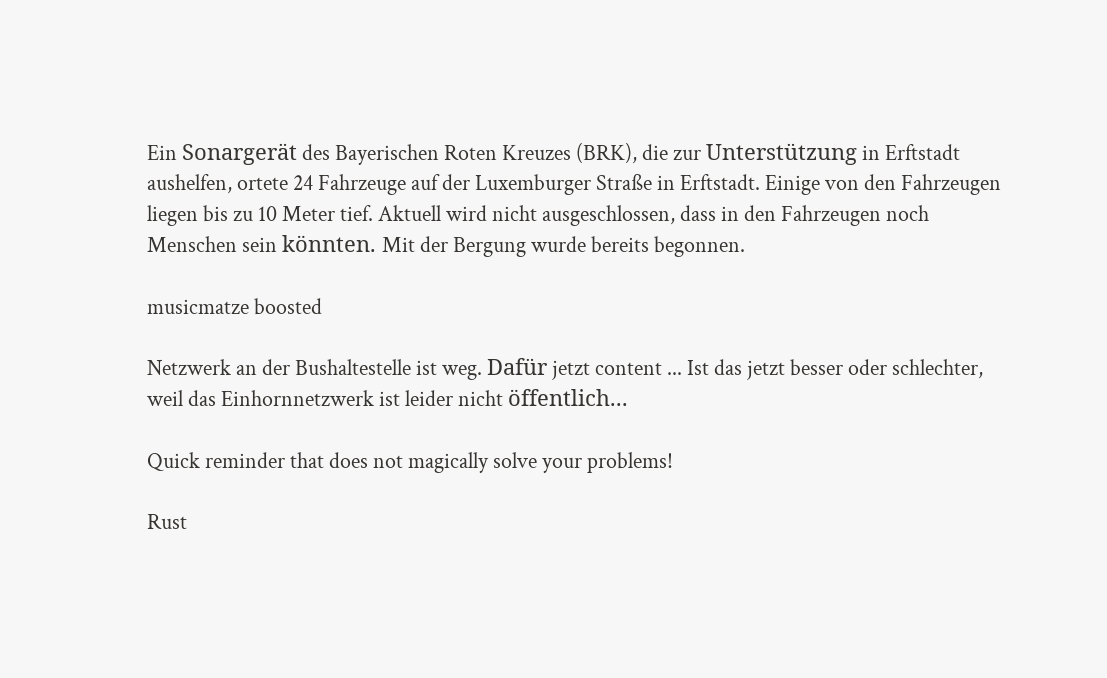Ein Sonargerät des Bayerischen Roten Kreuzes (BRK), die zur Unterstützung in Erftstadt aushelfen, ortete 24 Fahrzeuge auf der Luxemburger Straße in Erftstadt. Einige von den Fahrzeugen liegen bis zu 10 Meter tief. Aktuell wird nicht ausgeschlossen, dass in den Fahrzeugen noch Menschen sein könnten. Mit der Bergung wurde bereits begonnen.

musicmatze boosted

Netzwerk an der Bushaltestelle ist weg. Dafür jetzt content ... Ist das jetzt besser oder schlechter, weil das Einhornnetzwerk ist leider nicht öffentlich...

Quick reminder that does not magically solve your problems!

Rust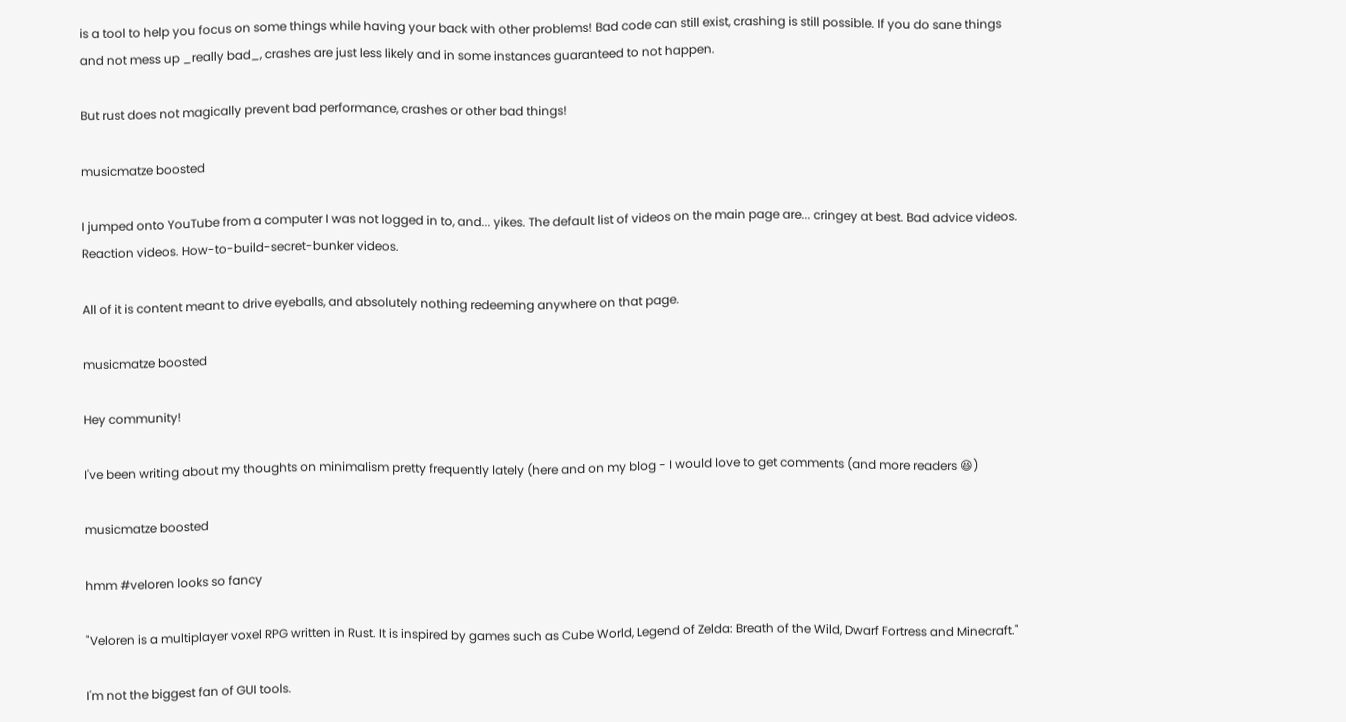is a tool to help you focus on some things while having your back with other problems! Bad code can still exist, crashing is still possible. If you do sane things and not mess up _really bad_, crashes are just less likely and in some instances guaranteed to not happen.

But rust does not magically prevent bad performance, crashes or other bad things!

musicmatze boosted

I jumped onto YouTube from a computer I was not logged in to, and... yikes. The default list of videos on the main page are... cringey at best. Bad advice videos. Reaction videos. How-to-build-secret-bunker videos.

All of it is content meant to drive eyeballs, and absolutely nothing redeeming anywhere on that page.

musicmatze boosted

Hey community!

I've been writing about my thoughts on minimalism pretty frequently lately (here and on my blog - I would love to get comments (and more readers 😆)

musicmatze boosted

hmm #veloren looks so fancy

"Veloren is a multiplayer voxel RPG written in Rust. It is inspired by games such as Cube World, Legend of Zelda: Breath of the Wild, Dwarf Fortress and Minecraft."

I'm not the biggest fan of GUI tools.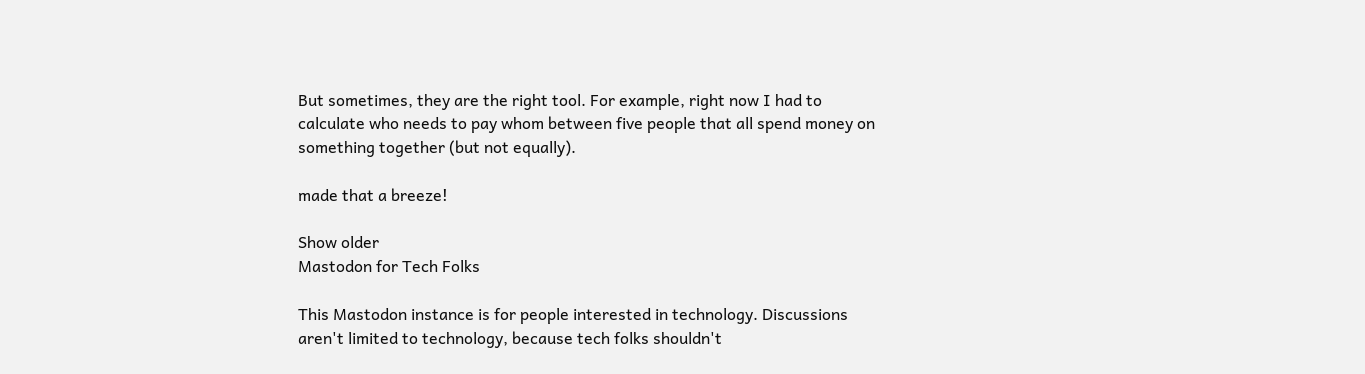But sometimes, they are the right tool. For example, right now I had to calculate who needs to pay whom between five people that all spend money on something together (but not equally).

made that a breeze!

Show older
Mastodon for Tech Folks

This Mastodon instance is for people interested in technology. Discussions aren't limited to technology, because tech folks shouldn't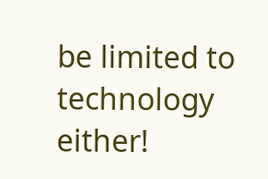be limited to technology either!